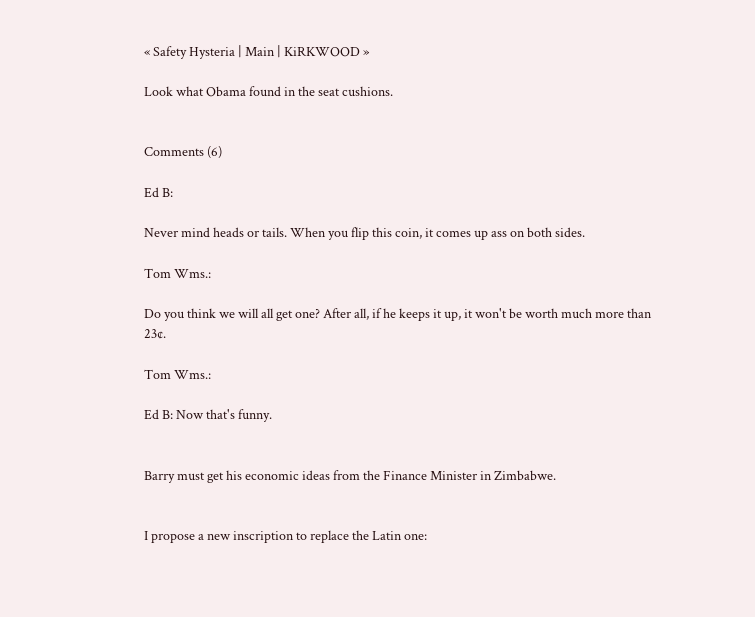« Safety Hysteria | Main | KiRKWOOD »

Look what Obama found in the seat cushions.


Comments (6)

Ed B:

Never mind heads or tails. When you flip this coin, it comes up ass on both sides.

Tom Wms.:

Do you think we will all get one? After all, if he keeps it up, it won't be worth much more than 23¢.

Tom Wms.:

Ed B: Now that's funny.


Barry must get his economic ideas from the Finance Minister in Zimbabwe.


I propose a new inscription to replace the Latin one: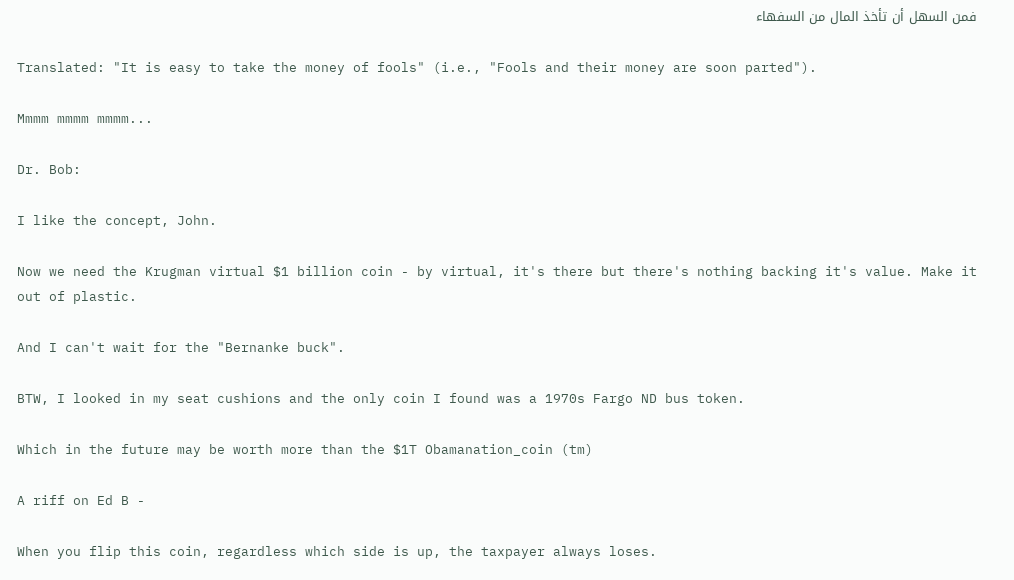فمن السهل أن تأخذ المال من السفهاء

Translated: "It is easy to take the money of fools" (i.e., "Fools and their money are soon parted").

Mmmm mmmm mmmm...

Dr. Bob:

I like the concept, John.

Now we need the Krugman virtual $1 billion coin - by virtual, it's there but there's nothing backing it's value. Make it out of plastic.

And I can't wait for the "Bernanke buck".

BTW, I looked in my seat cushions and the only coin I found was a 1970s Fargo ND bus token.

Which in the future may be worth more than the $1T Obamanation_coin (tm)

A riff on Ed B -

When you flip this coin, regardless which side is up, the taxpayer always loses.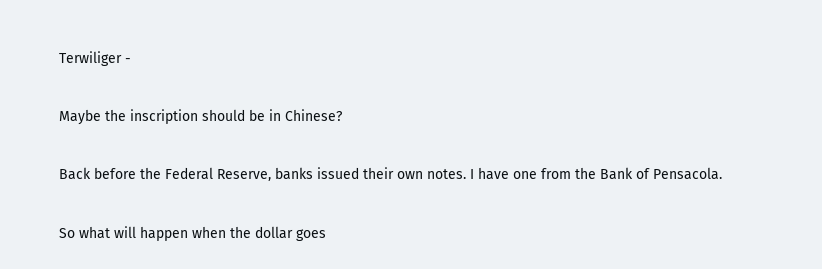Terwiliger -

Maybe the inscription should be in Chinese?

Back before the Federal Reserve, banks issued their own notes. I have one from the Bank of Pensacola.

So what will happen when the dollar goes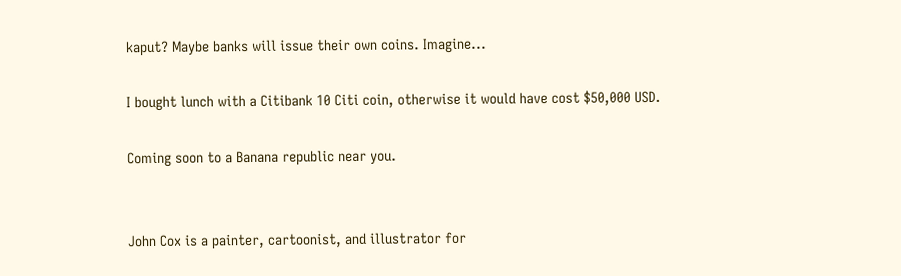kaput? Maybe banks will issue their own coins. Imagine...

I bought lunch with a Citibank 10 Citi coin, otherwise it would have cost $50,000 USD.

Coming soon to a Banana republic near you.


John Cox is a painter, cartoonist, and illustrator for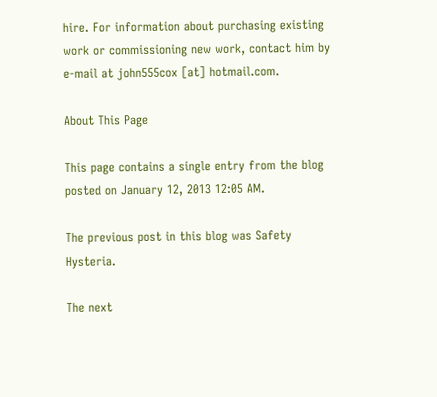hire. For information about purchasing existing work or commissioning new work, contact him by e-mail at john555cox [at] hotmail.com.

About This Page

This page contains a single entry from the blog posted on January 12, 2013 12:05 AM.

The previous post in this blog was Safety Hysteria.

The next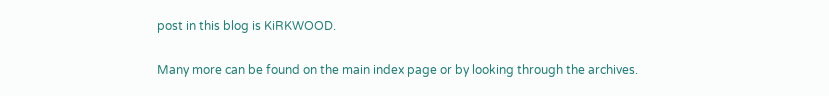post in this blog is KiRKWOOD.

Many more can be found on the main index page or by looking through the archives.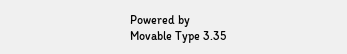Powered by
Movable Type 3.35